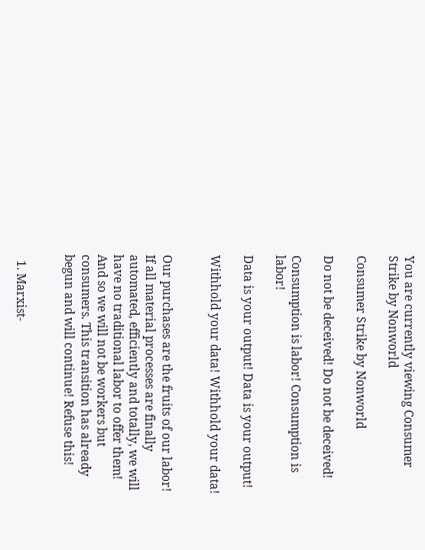You are currently viewing Consumer Strike by Nonworld

Consumer Strike by Nonworld

Do not be deceived! Do not be deceived!

Consumption is labor! Consumption is labor!

Data is your output! Data is your output!

Withhold your data! Withhold your data!


Our purchases are the fruits of our labor! If all material processes are finally automated, efficiently and totally, we will have no traditional labor to offer them! And so we will not be workers but consumers. This transition has already begun and will continue! Refuse this!


  1. Marxist-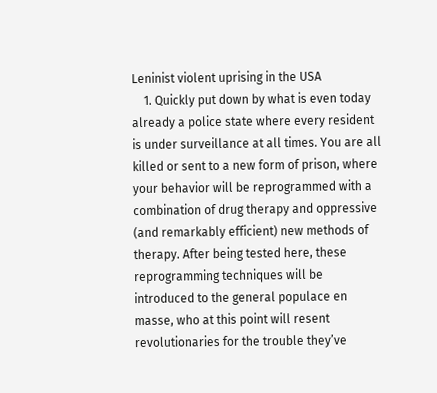Leninist violent uprising in the USA
    1. Quickly put down by what is even today already a police state where every resident is under surveillance at all times. You are all killed or sent to a new form of prison, where your behavior will be reprogrammed with a combination of drug therapy and oppressive (and remarkably efficient) new methods of therapy. After being tested here, these reprogramming techniques will be introduced to the general populace en masse, who at this point will resent revolutionaries for the trouble they’ve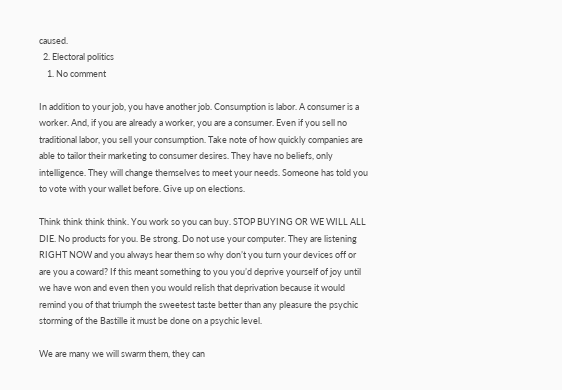caused.
  2. Electoral politics
    1. No comment

In addition to your job, you have another job. Consumption is labor. A consumer is a worker. And, if you are already a worker, you are a consumer. Even if you sell no traditional labor, you sell your consumption. Take note of how quickly companies are able to tailor their marketing to consumer desires. They have no beliefs, only intelligence. They will change themselves to meet your needs. Someone has told you to vote with your wallet before. Give up on elections.

Think think think think. You work so you can buy. STOP BUYING OR WE WILL ALL DIE. No products for you. Be strong. Do not use your computer. They are listening RIGHT NOW and you always hear them so why don’t you turn your devices off or are you a coward? If this meant something to you you’d deprive yourself of joy until we have won and even then you would relish that deprivation because it would remind you of that triumph the sweetest taste better than any pleasure the psychic storming of the Bastille it must be done on a psychic level.

We are many we will swarm them, they can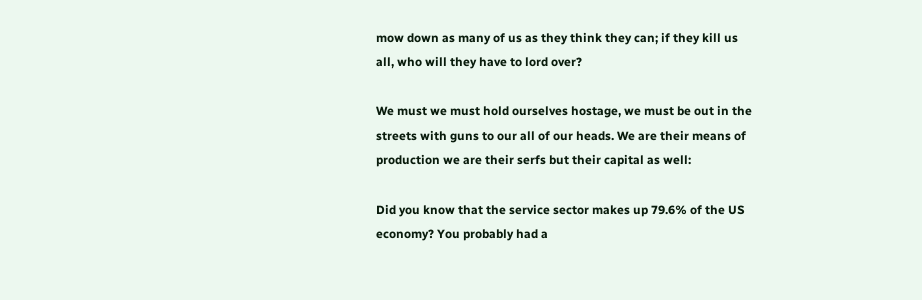mow down as many of us as they think they can; if they kill us all, who will they have to lord over?

We must we must hold ourselves hostage, we must be out in the streets with guns to our all of our heads. We are their means of production we are their serfs but their capital as well:

Did you know that the service sector makes up 79.6% of the US economy? You probably had a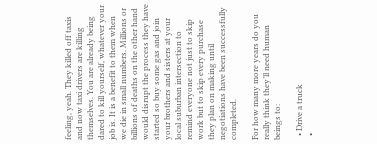feeling, yeah. They killed off taxis and now taxi drivers are killing themselves. You are already being dared to kill yourself, whatever your job is. It is a benefit to them when we die in small numbers. Millions or billions of deaths on the other hand would disrupt the process they have started so buy some gas and join your brothers and sisters at your local suburban intersection to remind everyone not just to skip work but to skip every purchase they plan on making until negotiations have been successfully completed.

For how many more years do you really think they’ll need human beings to:

  • Drive a truck
  •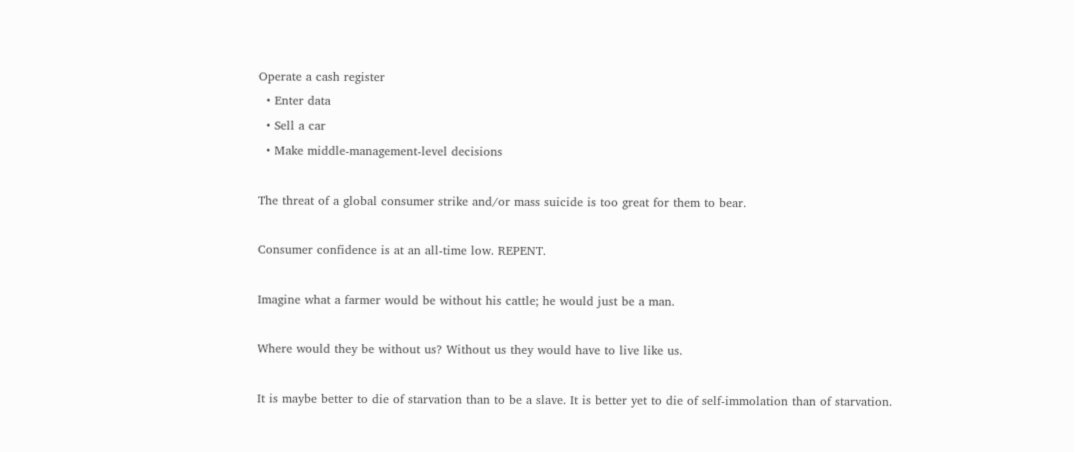Operate a cash register
  • Enter data
  • Sell a car
  • Make middle-management-level decisions

The threat of a global consumer strike and/or mass suicide is too great for them to bear.

Consumer confidence is at an all-time low. REPENT.

Imagine what a farmer would be without his cattle; he would just be a man.

Where would they be without us? Without us they would have to live like us.

It is maybe better to die of starvation than to be a slave. It is better yet to die of self-immolation than of starvation.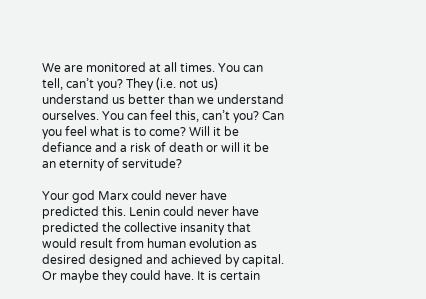We are monitored at all times. You can tell, can’t you? They (i.e. not us) understand us better than we understand ourselves. You can feel this, can’t you? Can you feel what is to come? Will it be defiance and a risk of death or will it be an eternity of servitude?

Your god Marx could never have predicted this. Lenin could never have predicted the collective insanity that would result from human evolution as desired designed and achieved by capital. Or maybe they could have. It is certain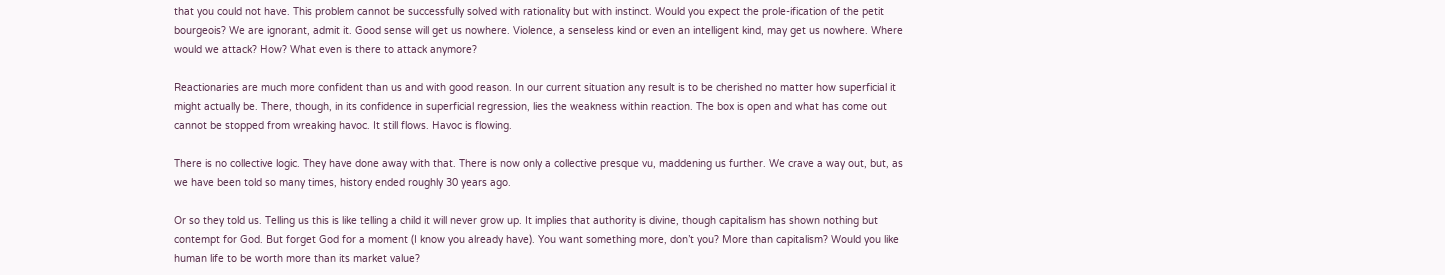that you could not have. This problem cannot be successfully solved with rationality but with instinct. Would you expect the prole-ification of the petit bourgeois? We are ignorant, admit it. Good sense will get us nowhere. Violence, a senseless kind or even an intelligent kind, may get us nowhere. Where would we attack? How? What even is there to attack anymore?

Reactionaries are much more confident than us and with good reason. In our current situation any result is to be cherished no matter how superficial it might actually be. There, though, in its confidence in superficial regression, lies the weakness within reaction. The box is open and what has come out cannot be stopped from wreaking havoc. It still flows. Havoc is flowing.

There is no collective logic. They have done away with that. There is now only a collective presque vu, maddening us further. We crave a way out, but, as we have been told so many times, history ended roughly 30 years ago.

Or so they told us. Telling us this is like telling a child it will never grow up. It implies that authority is divine, though capitalism has shown nothing but contempt for God. But forget God for a moment (I know you already have). You want something more, don’t you? More than capitalism? Would you like human life to be worth more than its market value?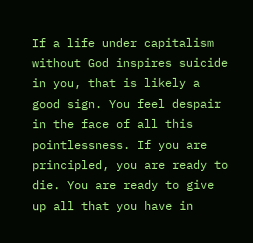If a life under capitalism without God inspires suicide in you, that is likely a good sign. You feel despair in the face of all this pointlessness. If you are principled, you are ready to die. You are ready to give up all that you have in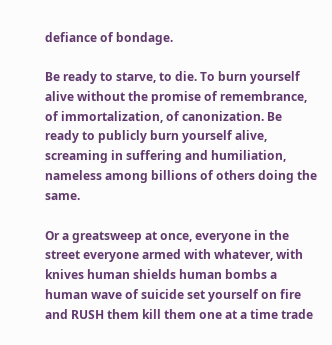defiance of bondage.

Be ready to starve, to die. To burn yourself alive without the promise of remembrance, of immortalization, of canonization. Be ready to publicly burn yourself alive, screaming in suffering and humiliation, nameless among billions of others doing the same.

Or a greatsweep at once, everyone in the street everyone armed with whatever, with knives human shields human bombs a human wave of suicide set yourself on fire and RUSH them kill them one at a time trade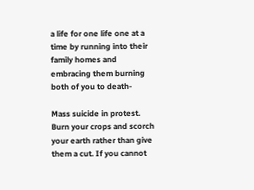a life for one life one at a time by running into their family homes and embracing them burning both of you to death-

Mass suicide in protest. Burn your crops and scorch your earth rather than give them a cut. If you cannot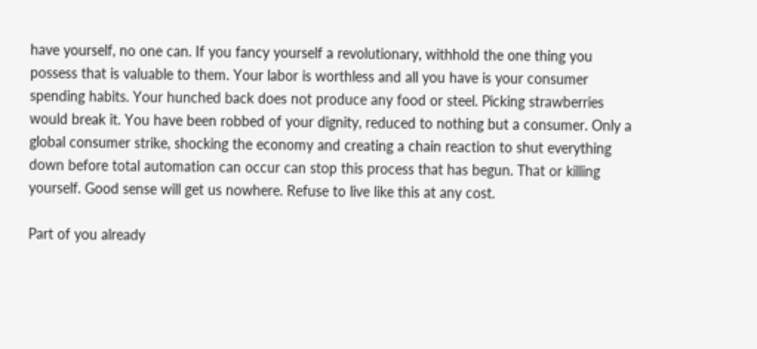have yourself, no one can. If you fancy yourself a revolutionary, withhold the one thing you possess that is valuable to them. Your labor is worthless and all you have is your consumer spending habits. Your hunched back does not produce any food or steel. Picking strawberries would break it. You have been robbed of your dignity, reduced to nothing but a consumer. Only a global consumer strike, shocking the economy and creating a chain reaction to shut everything down before total automation can occur can stop this process that has begun. That or killing yourself. Good sense will get us nowhere. Refuse to live like this at any cost.

Part of you already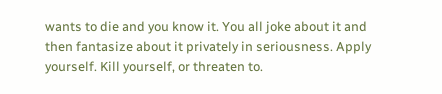wants to die and you know it. You all joke about it and then fantasize about it privately in seriousness. Apply yourself. Kill yourself, or threaten to.